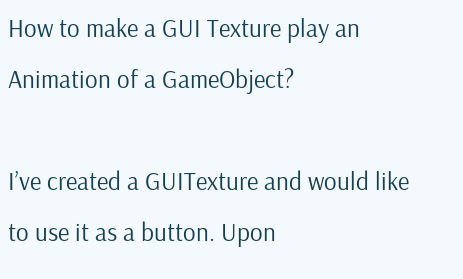How to make a GUI Texture play an Animation of a GameObject?

I’ve created a GUITexture and would like to use it as a button. Upon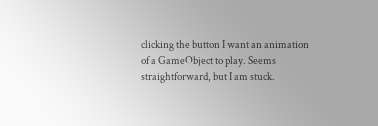clicking the button I want an animation of a GameObject to play. Seems straightforward, but I am stuck.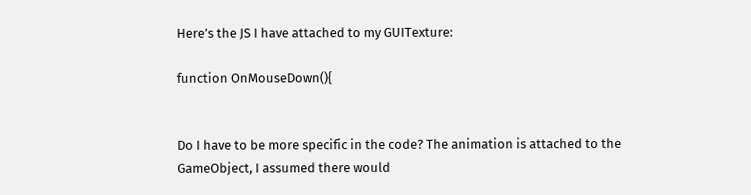Here’s the JS I have attached to my GUITexture:

function OnMouseDown(){


Do I have to be more specific in the code? The animation is attached to the GameObject, I assumed there would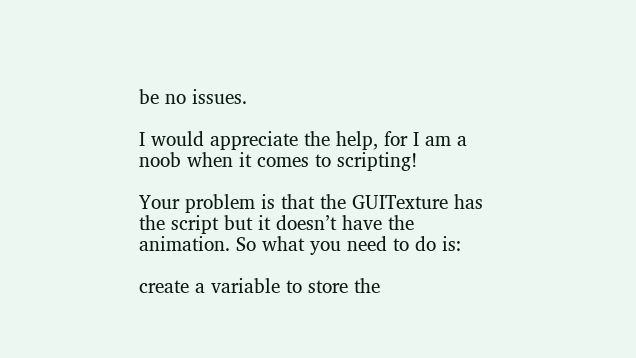be no issues.

I would appreciate the help, for I am a noob when it comes to scripting!

Your problem is that the GUITexture has the script but it doesn’t have the animation. So what you need to do is:

create a variable to store the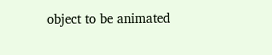object to be animated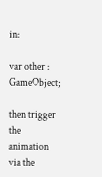in:

var other : GameObject;

then trigger the animation via the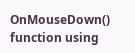OnMouseDown() function using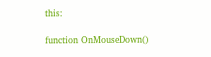this:

function OnMouseDown()